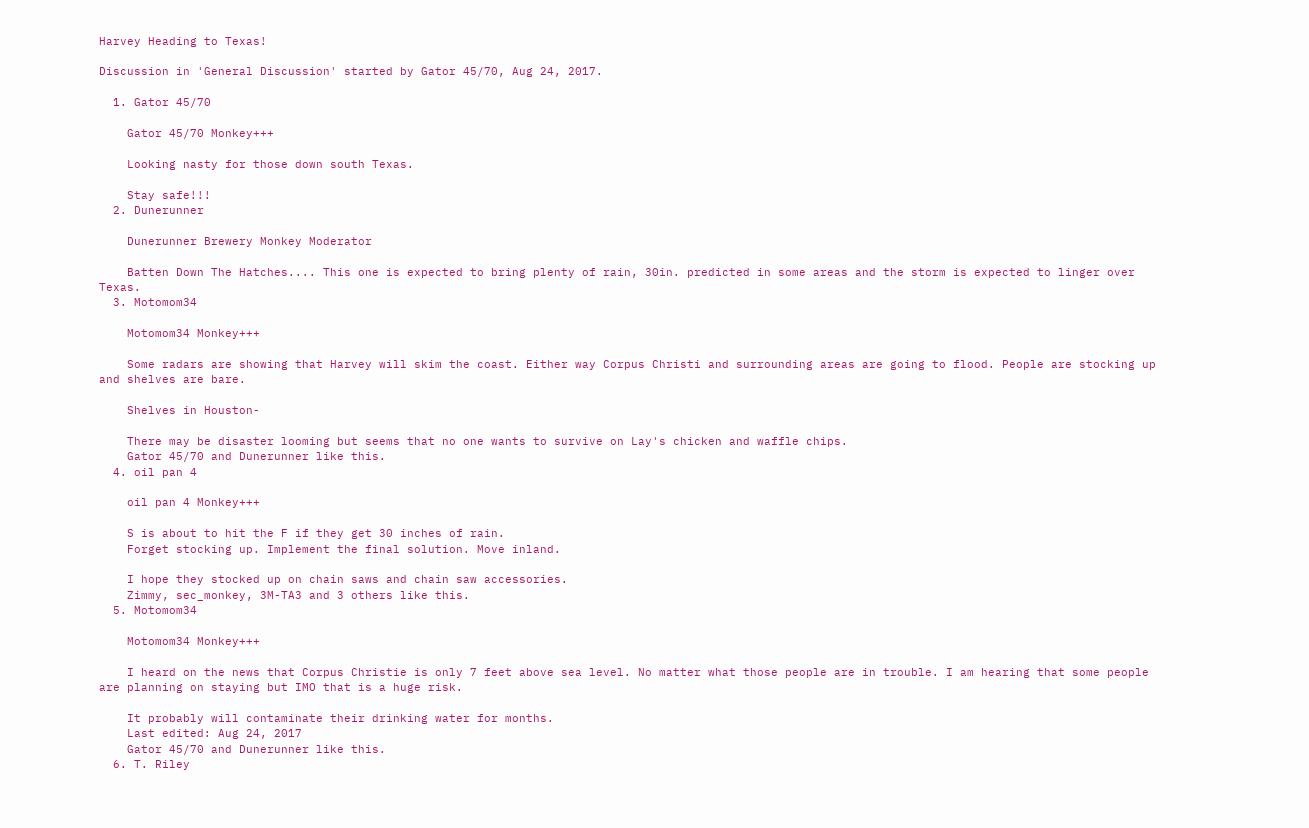Harvey Heading to Texas!

Discussion in 'General Discussion' started by Gator 45/70, Aug 24, 2017.

  1. Gator 45/70

    Gator 45/70 Monkey+++

    Looking nasty for those down south Texas.

    Stay safe!!!
  2. Dunerunner

    Dunerunner Brewery Monkey Moderator

    Batten Down The Hatches.... This one is expected to bring plenty of rain, 30in. predicted in some areas and the storm is expected to linger over Texas.
  3. Motomom34

    Motomom34 Monkey+++

    Some radars are showing that Harvey will skim the coast. Either way Corpus Christi and surrounding areas are going to flood. People are stocking up and shelves are bare.

    Shelves in Houston-

    There may be disaster looming but seems that no one wants to survive on Lay's chicken and waffle chips.
    Gator 45/70 and Dunerunner like this.
  4. oil pan 4

    oil pan 4 Monkey+++

    S is about to hit the F if they get 30 inches of rain.
    Forget stocking up. Implement the final solution. Move inland.

    I hope they stocked up on chain saws and chain saw accessories.
    Zimmy, sec_monkey, 3M-TA3 and 3 others like this.
  5. Motomom34

    Motomom34 Monkey+++

    I heard on the news that Corpus Christie is only 7 feet above sea level. No matter what those people are in trouble. I am hearing that some people are planning on staying but IMO that is a huge risk.

    It probably will contaminate their drinking water for months.
    Last edited: Aug 24, 2017
    Gator 45/70 and Dunerunner like this.
  6. T. Riley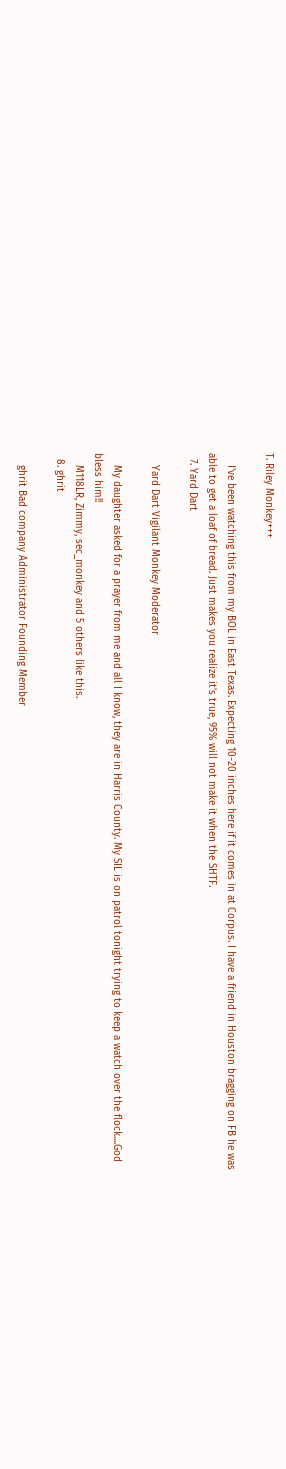T. Riley Monkey+++

    I've been watching this from my BOL in East Texas. Expecting 10-20 inches here if it comes in at Corpus. I have a friend in Houston bragging on FB he was able to get a loaf of bread. Just makes you realize it's true, 95% will not make it when the SHTF.
  7. Yard Dart

    Yard Dart Vigilant Monkey Moderator

    My daughter asked for a prayer from me and all I know, they are in Harris County. My SIL is on patrol tonight trying to keep a watch over the flock....God bless him!!
    M118LR, Zimmy, sec_monkey and 5 others like this.
  8. ghrit

    ghrit Bad company Administrator Founding Member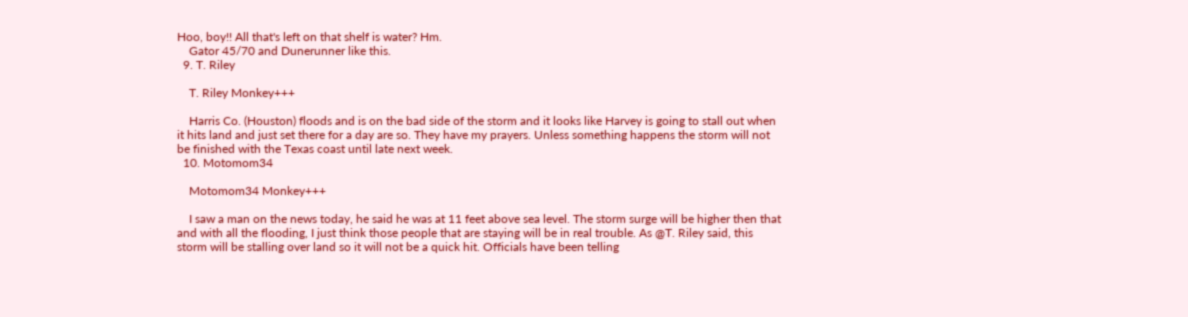Hoo, boy!! All that's left on that shelf is water? Hm.
    Gator 45/70 and Dunerunner like this.
  9. T. Riley

    T. Riley Monkey+++

    Harris Co. (Houston) floods and is on the bad side of the storm and it looks like Harvey is going to stall out when it hits land and just set there for a day are so. They have my prayers. Unless something happens the storm will not be finished with the Texas coast until late next week.
  10. Motomom34

    Motomom34 Monkey+++

    I saw a man on the news today, he said he was at 11 feet above sea level. The storm surge will be higher then that and with all the flooding, I just think those people that are staying will be in real trouble. As @T. Riley said, this storm will be stalling over land so it will not be a quick hit. Officials have been telling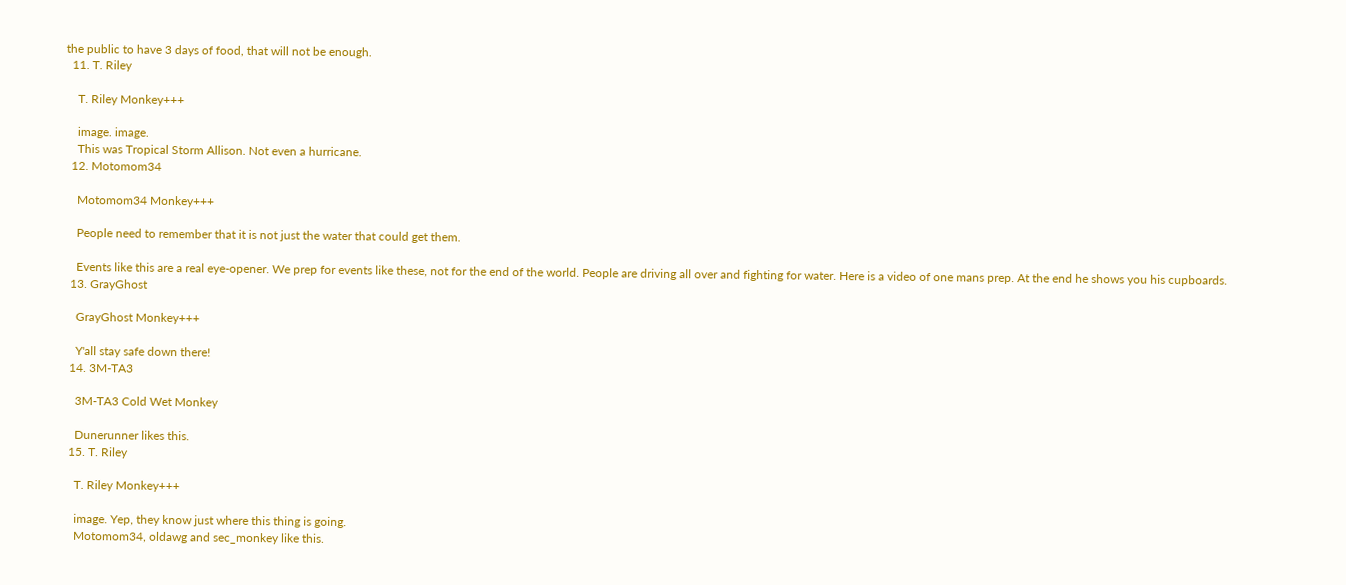the public to have 3 days of food, that will not be enough.
  11. T. Riley

    T. Riley Monkey+++

    image. image.
    This was Tropical Storm Allison. Not even a hurricane.
  12. Motomom34

    Motomom34 Monkey+++

    People need to remember that it is not just the water that could get them.

    Events like this are a real eye-opener. We prep for events like these, not for the end of the world. People are driving all over and fighting for water. Here is a video of one mans prep. At the end he shows you his cupboards.
  13. GrayGhost

    GrayGhost Monkey+++

    Y'all stay safe down there!
  14. 3M-TA3

    3M-TA3 Cold Wet Monkey

    Dunerunner likes this.
  15. T. Riley

    T. Riley Monkey+++

    image. Yep, they know just where this thing is going.
    Motomom34, oldawg and sec_monkey like this.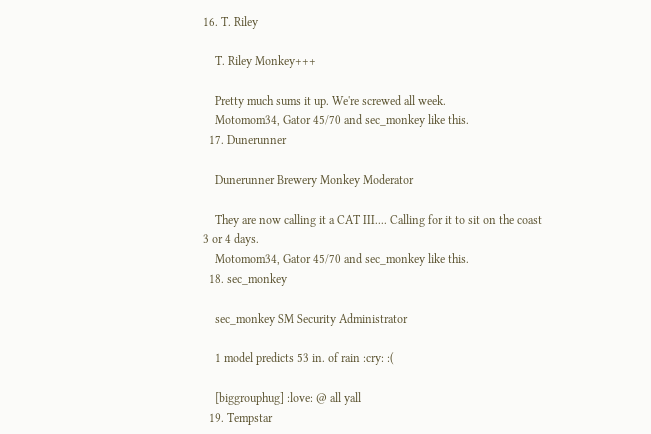16. T. Riley

    T. Riley Monkey+++

    Pretty much sums it up. We're screwed all week.
    Motomom34, Gator 45/70 and sec_monkey like this.
  17. Dunerunner

    Dunerunner Brewery Monkey Moderator

    They are now calling it a CAT III.... Calling for it to sit on the coast 3 or 4 days.
    Motomom34, Gator 45/70 and sec_monkey like this.
  18. sec_monkey

    sec_monkey SM Security Administrator

    1 model predicts 53 in. of rain :cry: :(

    [biggrouphug] :love: @ all yall
  19. Tempstar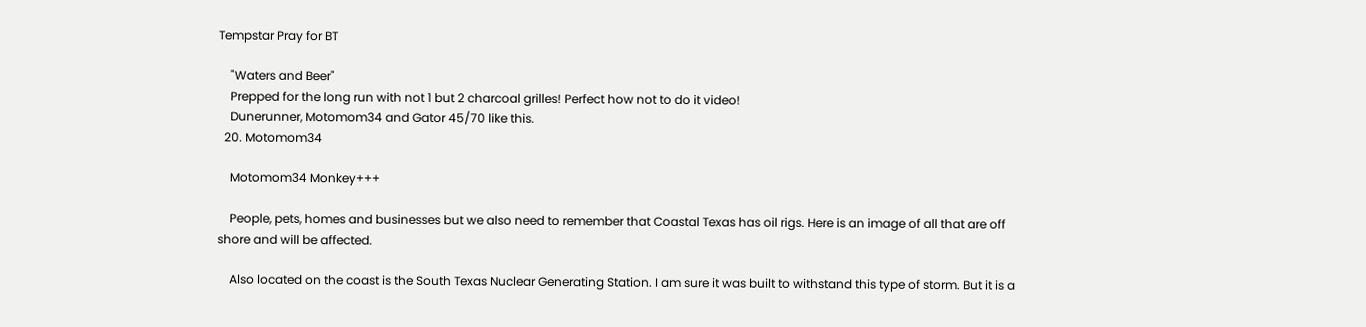Tempstar Pray for BT

    "Waters and Beer"
    Prepped for the long run with not 1 but 2 charcoal grilles! Perfect how not to do it video!
    Dunerunner, Motomom34 and Gator 45/70 like this.
  20. Motomom34

    Motomom34 Monkey+++

    People, pets, homes and businesses but we also need to remember that Coastal Texas has oil rigs. Here is an image of all that are off shore and will be affected.

    Also located on the coast is the South Texas Nuclear Generating Station. I am sure it was built to withstand this type of storm. But it is a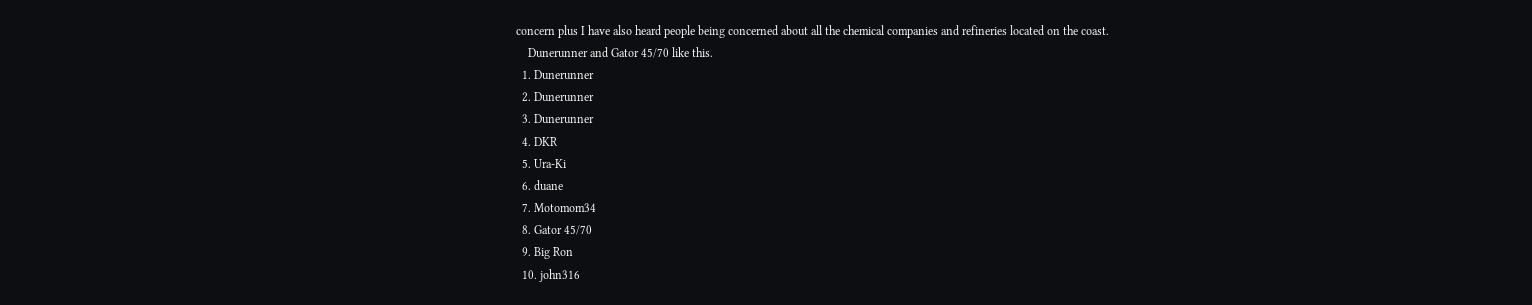concern plus I have also heard people being concerned about all the chemical companies and refineries located on the coast.
    Dunerunner and Gator 45/70 like this.
  1. Dunerunner
  2. Dunerunner
  3. Dunerunner
  4. DKR
  5. Ura-Ki
  6. duane
  7. Motomom34
  8. Gator 45/70
  9. Big Ron
  10. john316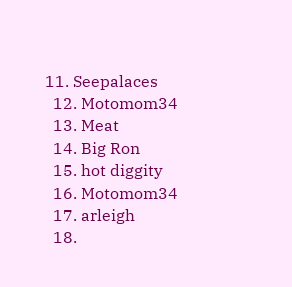11. Seepalaces
  12. Motomom34
  13. Meat
  14. Big Ron
  15. hot diggity
  16. Motomom34
  17. arleigh
  18.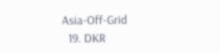Asia-Off-Grid
  19. DKR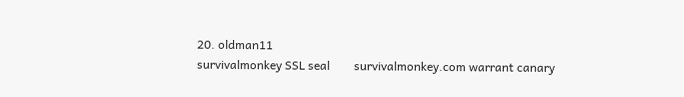20. oldman11
survivalmonkey SSL seal        survivalmonkey.com warrant canary